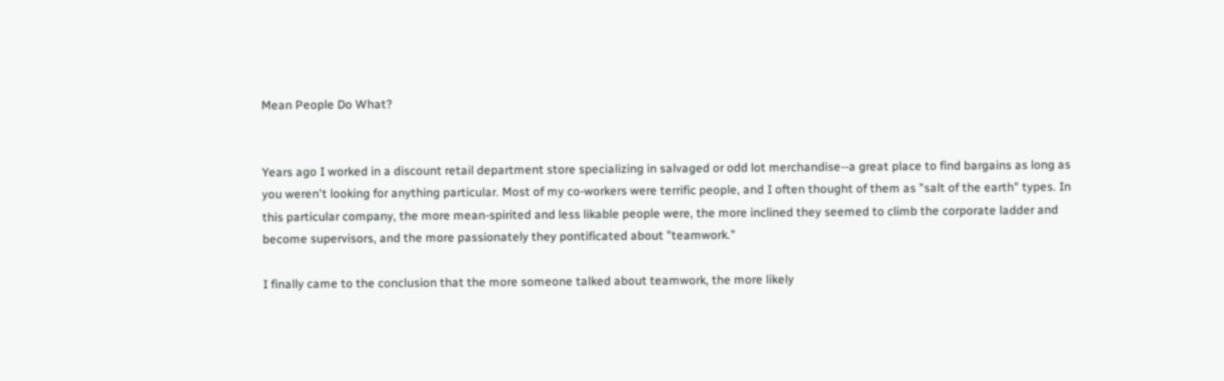Mean People Do What?


Years ago I worked in a discount retail department store specializing in salvaged or odd lot merchandise--a great place to find bargains as long as you weren't looking for anything particular. Most of my co-workers were terrific people, and I often thought of them as "salt of the earth" types. In this particular company, the more mean-spirited and less likable people were, the more inclined they seemed to climb the corporate ladder and become supervisors, and the more passionately they pontificated about "teamwork."

I finally came to the conclusion that the more someone talked about teamwork, the more likely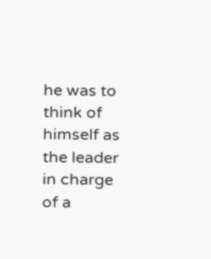he was to think of himself as the leader in charge of a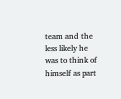team and the less likely he was to think of himself as part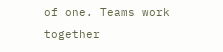of one. Teams work together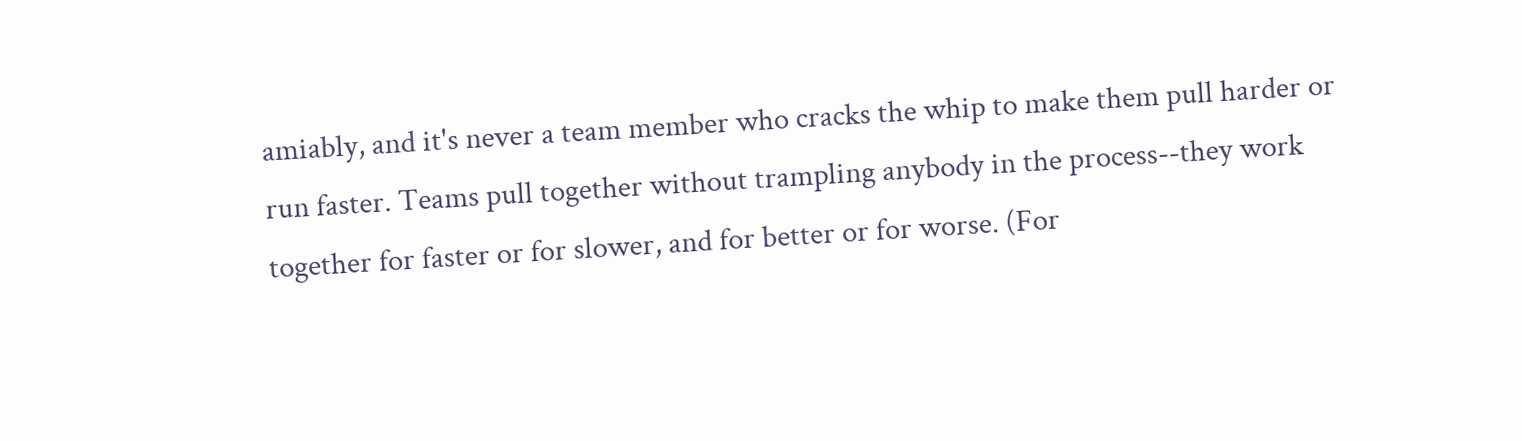amiably, and it's never a team member who cracks the whip to make them pull harder or run faster. Teams pull together without trampling anybody in the process--they work together for faster or for slower, and for better or for worse. (For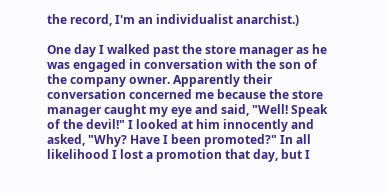the record, I'm an individualist anarchist.)

One day I walked past the store manager as he was engaged in conversation with the son of the company owner. Apparently their conversation concerned me because the store manager caught my eye and said, "Well! Speak of the devil!" I looked at him innocently and asked, "Why? Have I been promoted?" In all likelihood I lost a promotion that day, but I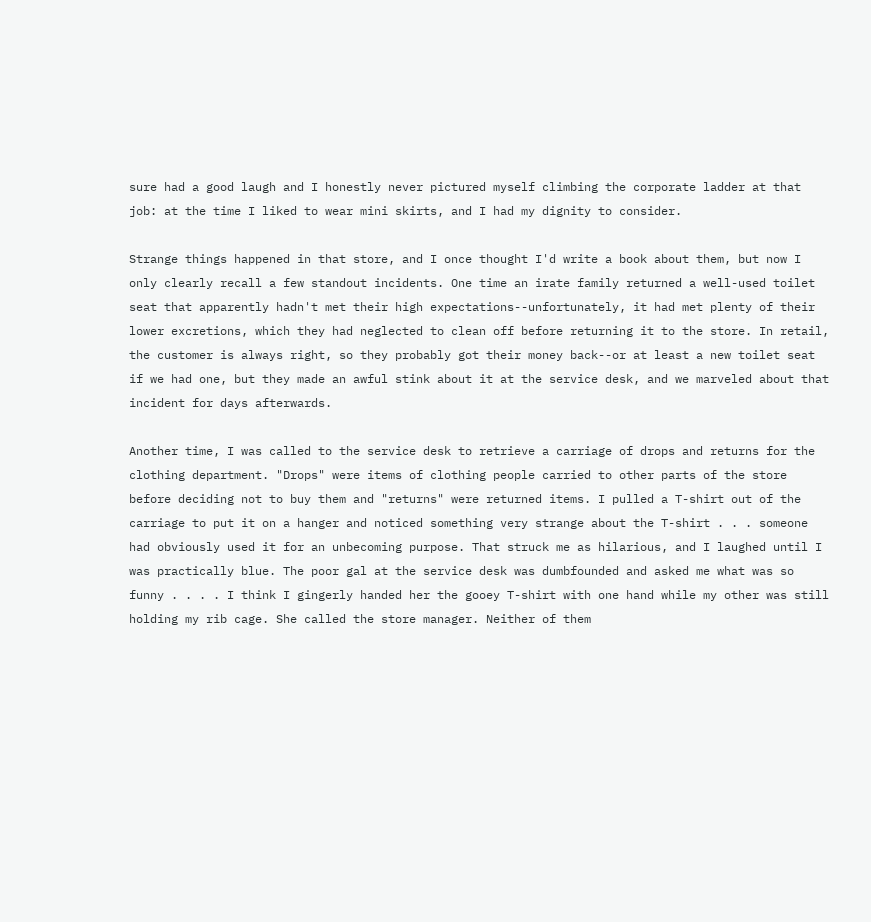sure had a good laugh and I honestly never pictured myself climbing the corporate ladder at that job: at the time I liked to wear mini skirts, and I had my dignity to consider.

Strange things happened in that store, and I once thought I'd write a book about them, but now I only clearly recall a few standout incidents. One time an irate family returned a well-used toilet seat that apparently hadn't met their high expectations--unfortunately, it had met plenty of their lower excretions, which they had neglected to clean off before returning it to the store. In retail, the customer is always right, so they probably got their money back--or at least a new toilet seat if we had one, but they made an awful stink about it at the service desk, and we marveled about that incident for days afterwards.

Another time, I was called to the service desk to retrieve a carriage of drops and returns for the clothing department. "Drops" were items of clothing people carried to other parts of the store before deciding not to buy them and "returns" were returned items. I pulled a T-shirt out of the carriage to put it on a hanger and noticed something very strange about the T-shirt . . . someone had obviously used it for an unbecoming purpose. That struck me as hilarious, and I laughed until I was practically blue. The poor gal at the service desk was dumbfounded and asked me what was so funny . . . . I think I gingerly handed her the gooey T-shirt with one hand while my other was still holding my rib cage. She called the store manager. Neither of them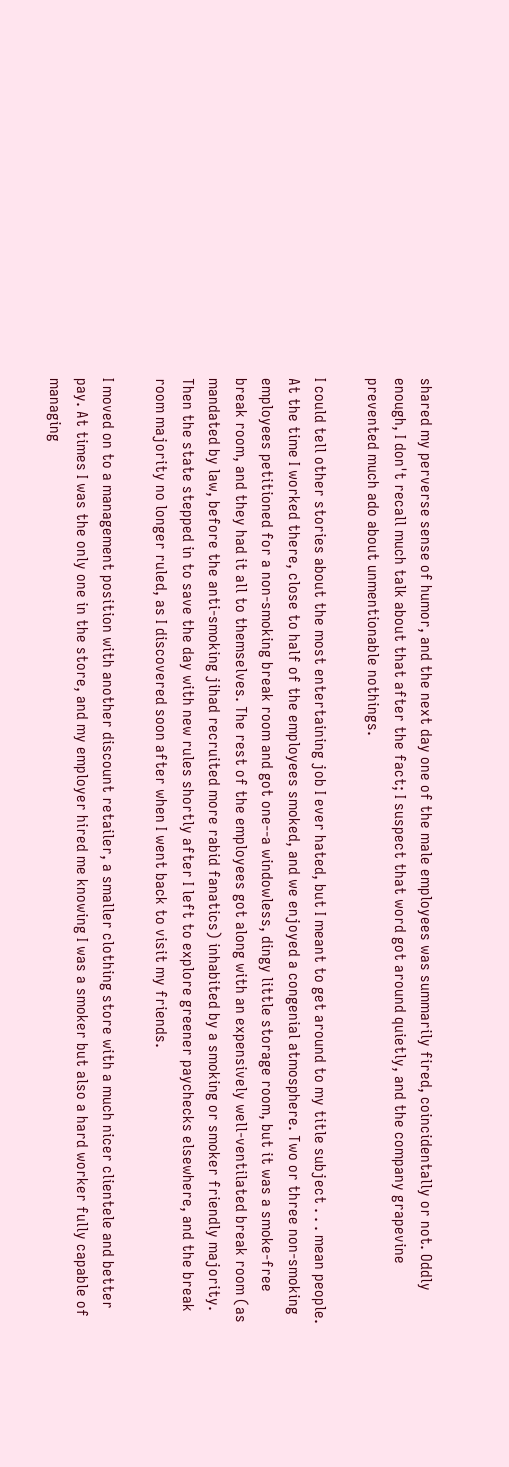shared my perverse sense of humor, and the next day one of the male employees was summarily fired, coincidentally or not. Oddly enough, I don't recall much talk about that after the fact; I suspect that word got around quietly, and the company grapevine prevented much ado about unmentionable nothings.

I could tell other stories about the most entertaining job I ever hated, but I meant to get around to my title subject . . . mean people. At the time I worked there, close to half of the employees smoked, and we enjoyed a congenial atmosphere. Two or three non-smoking employees petitioned for a non-smoking break room and got one--a windowless, dingy little storage room, but it was a smoke-free break room, and they had it all to themselves. The rest of the employees got along with an expensively well-ventilated break room (as mandated by law, before the anti-smoking jihad recruited more rabid fanatics) inhabited by a smoking or smoker friendly majority. Then the state stepped in to save the day with new rules shortly after I left to explore greener paychecks elsewhere, and the break room majority no longer ruled, as I discovered soon after when I went back to visit my friends.

I moved on to a management position with another discount retailer, a smaller clothing store with a much nicer clientele and better pay. At times I was the only one in the store, and my employer hired me knowing I was a smoker but also a hard worker fully capable of managing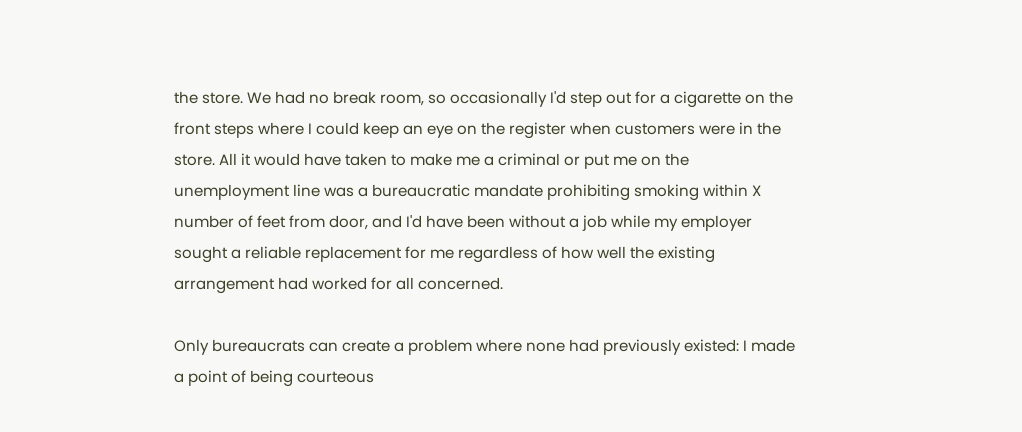the store. We had no break room, so occasionally I'd step out for a cigarette on the front steps where I could keep an eye on the register when customers were in the store. All it would have taken to make me a criminal or put me on the unemployment line was a bureaucratic mandate prohibiting smoking within X number of feet from door, and I'd have been without a job while my employer sought a reliable replacement for me regardless of how well the existing arrangement had worked for all concerned.

Only bureaucrats can create a problem where none had previously existed: I made a point of being courteous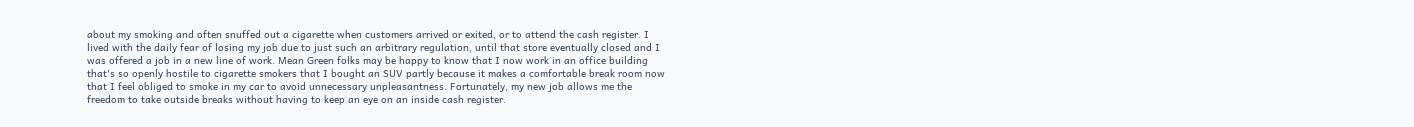about my smoking and often snuffed out a cigarette when customers arrived or exited, or to attend the cash register. I lived with the daily fear of losing my job due to just such an arbitrary regulation, until that store eventually closed and I was offered a job in a new line of work. Mean Green folks may be happy to know that I now work in an office building that's so openly hostile to cigarette smokers that I bought an SUV partly because it makes a comfortable break room now that I feel obliged to smoke in my car to avoid unnecessary unpleasantness. Fortunately, my new job allows me the freedom to take outside breaks without having to keep an eye on an inside cash register.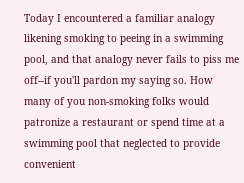Today I encountered a familiar analogy likening smoking to peeing in a swimming pool, and that analogy never fails to piss me off--if you'll pardon my saying so. How many of you non-smoking folks would patronize a restaurant or spend time at a swimming pool that neglected to provide convenient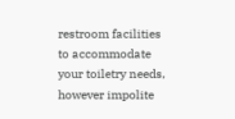restroom facilities to accommodate your toiletry needs, however impolite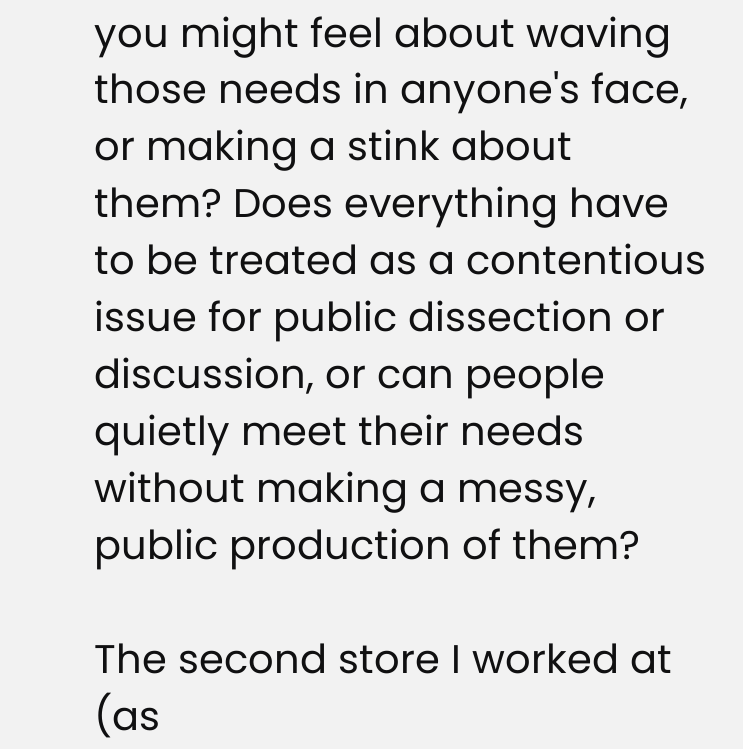you might feel about waving those needs in anyone's face, or making a stink about them? Does everything have to be treated as a contentious issue for public dissection or discussion, or can people quietly meet their needs without making a messy, public production of them?

The second store I worked at (as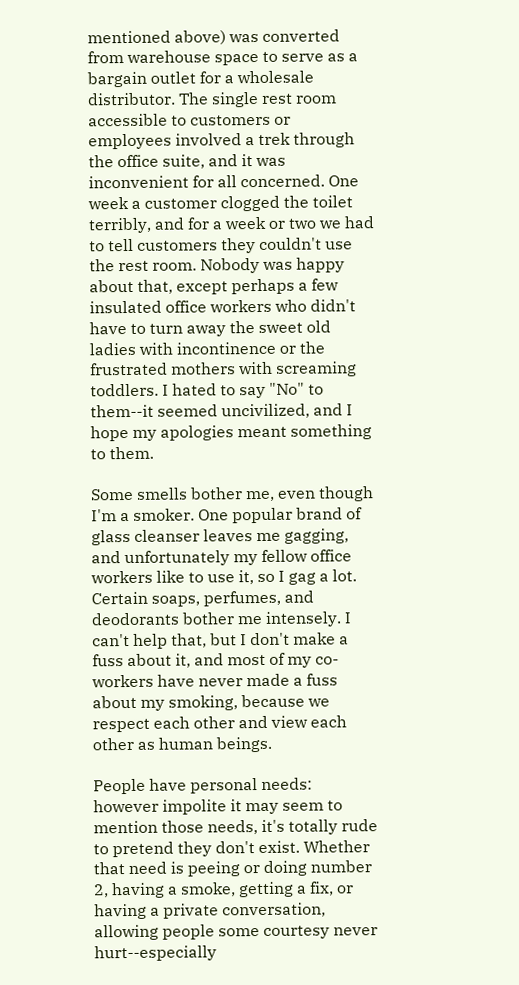mentioned above) was converted from warehouse space to serve as a bargain outlet for a wholesale distributor. The single rest room accessible to customers or employees involved a trek through the office suite, and it was inconvenient for all concerned. One week a customer clogged the toilet terribly, and for a week or two we had to tell customers they couldn't use the rest room. Nobody was happy about that, except perhaps a few insulated office workers who didn't have to turn away the sweet old ladies with incontinence or the frustrated mothers with screaming toddlers. I hated to say "No" to them--it seemed uncivilized, and I hope my apologies meant something to them.

Some smells bother me, even though I'm a smoker. One popular brand of glass cleanser leaves me gagging, and unfortunately my fellow office workers like to use it, so I gag a lot. Certain soaps, perfumes, and deodorants bother me intensely. I can't help that, but I don't make a fuss about it, and most of my co-workers have never made a fuss about my smoking, because we respect each other and view each other as human beings.

People have personal needs: however impolite it may seem to mention those needs, it's totally rude to pretend they don't exist. Whether that need is peeing or doing number 2, having a smoke, getting a fix, or having a private conversation, allowing people some courtesy never hurt--especially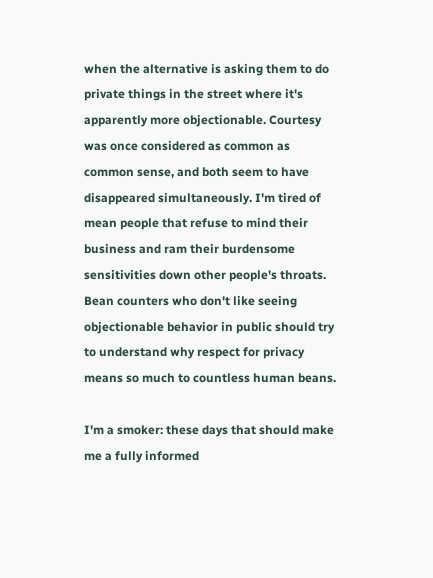when the alternative is asking them to do private things in the street where it's apparently more objectionable. Courtesy was once considered as common as common sense, and both seem to have disappeared simultaneously. I'm tired of mean people that refuse to mind their business and ram their burdensome sensitivities down other people's throats. Bean counters who don't like seeing objectionable behavior in public should try to understand why respect for privacy means so much to countless human beans.

I'm a smoker: these days that should make me a fully informed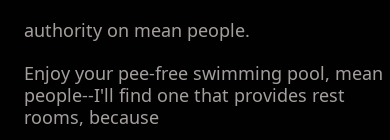authority on mean people.

Enjoy your pee-free swimming pool, mean people--I'll find one that provides rest rooms, because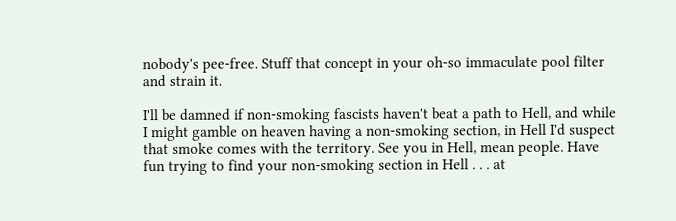nobody's pee-free. Stuff that concept in your oh-so immaculate pool filter and strain it.

I'll be damned if non-smoking fascists haven't beat a path to Hell, and while I might gamble on heaven having a non-smoking section, in Hell I'd suspect that smoke comes with the territory. See you in Hell, mean people. Have fun trying to find your non-smoking section in Hell . . . at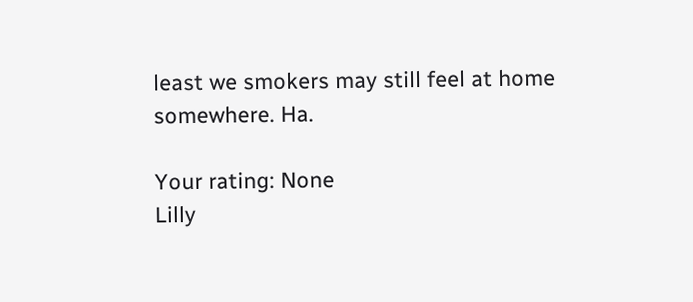least we smokers may still feel at home somewhere. Ha.

Your rating: None
Lilly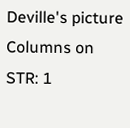Deville's picture
Columns on STR: 1